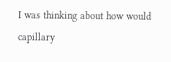I was thinking about how would capillary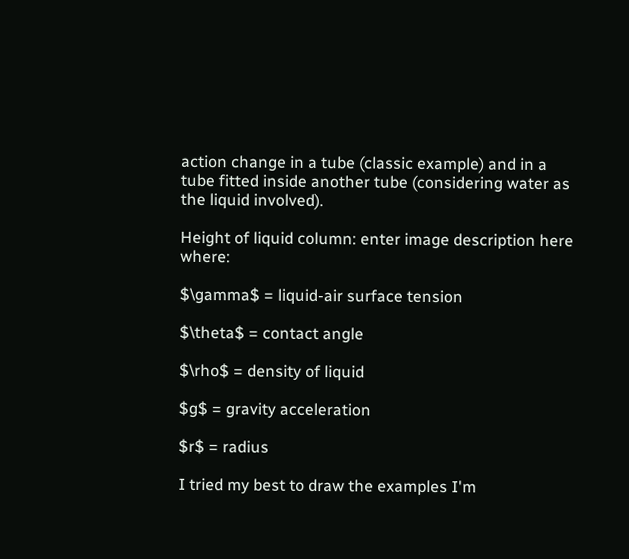action change in a tube (classic example) and in a tube fitted inside another tube (considering water as the liquid involved).

Height of liquid column: enter image description here where:

$\gamma$ = liquid-air surface tension

$\theta$ = contact angle

$\rho$ = density of liquid

$g$ = gravity acceleration

$r$ = radius

I tried my best to draw the examples I'm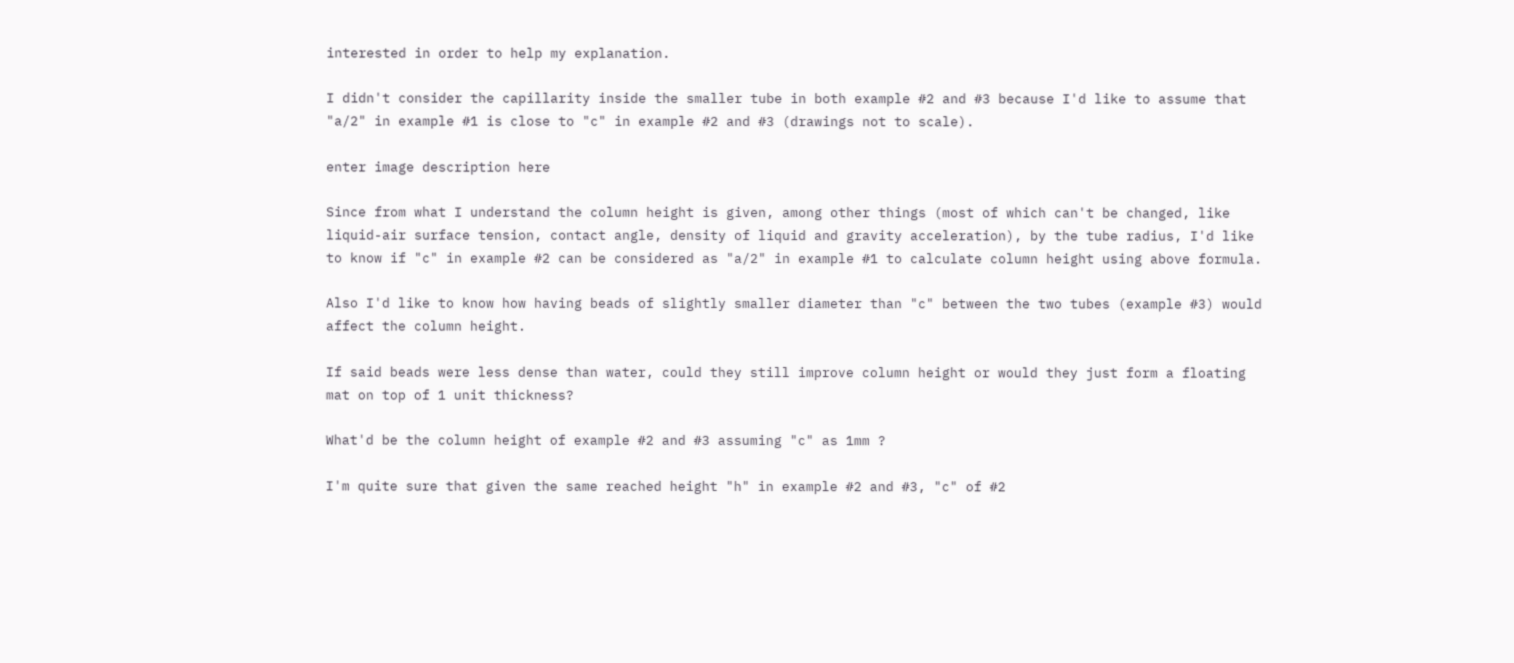interested in order to help my explanation.

I didn't consider the capillarity inside the smaller tube in both example #2 and #3 because I'd like to assume that "a/2" in example #1 is close to "c" in example #2 and #3 (drawings not to scale).

enter image description here

Since from what I understand the column height is given, among other things (most of which can't be changed, like liquid-air surface tension, contact angle, density of liquid and gravity acceleration), by the tube radius, I'd like to know if "c" in example #2 can be considered as "a/2" in example #1 to calculate column height using above formula.

Also I'd like to know how having beads of slightly smaller diameter than "c" between the two tubes (example #3) would affect the column height.

If said beads were less dense than water, could they still improve column height or would they just form a floating mat on top of 1 unit thickness?

What'd be the column height of example #2 and #3 assuming "c" as 1mm ?

I'm quite sure that given the same reached height "h" in example #2 and #3, "c" of #2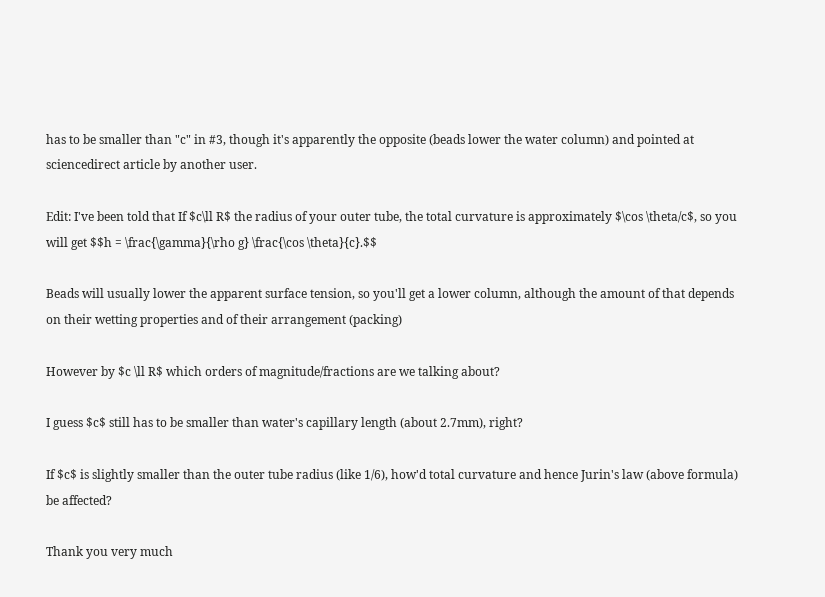has to be smaller than "c" in #3, though it's apparently the opposite (beads lower the water column) and pointed at sciencedirect article by another user.

Edit: I've been told that If $c\ll R$ the radius of your outer tube, the total curvature is approximately $\cos \theta/c$, so you will get $$h = \frac{\gamma}{\rho g} \frac{\cos \theta}{c}.$$

Beads will usually lower the apparent surface tension, so you'll get a lower column, although the amount of that depends on their wetting properties and of their arrangement (packing)

However by $c \ll R$ which orders of magnitude/fractions are we talking about?

I guess $c$ still has to be smaller than water's capillary length (about 2.7mm), right?

If $c$ is slightly smaller than the outer tube radius (like 1/6), how'd total curvature and hence Jurin's law (above formula) be affected?

Thank you very much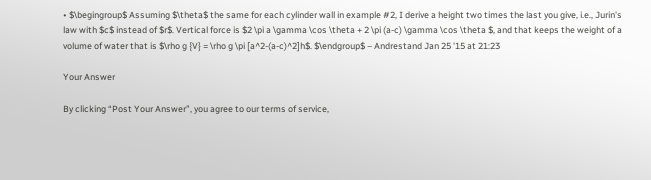• $\begingroup$ Assuming $\theta$ the same for each cylinder wall in example #2, I derive a height two times the last you give, i.e., Jurin's law with $c$ instead of $r$. Vertical force is $2 \pi a \gamma \cos \theta + 2 \pi (a-c) \gamma \cos \theta $, and that keeps the weight of a volume of water that is $\rho g {V} = \rho g \pi [a^2-(a-c)^2]h$. $\endgroup$ – Andrestand Jan 25 '15 at 21:23

Your Answer

By clicking “Post Your Answer”, you agree to our terms of service,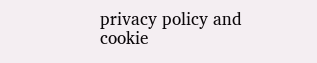privacy policy and cookie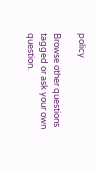policy

Browse other questions tagged or ask your own question.